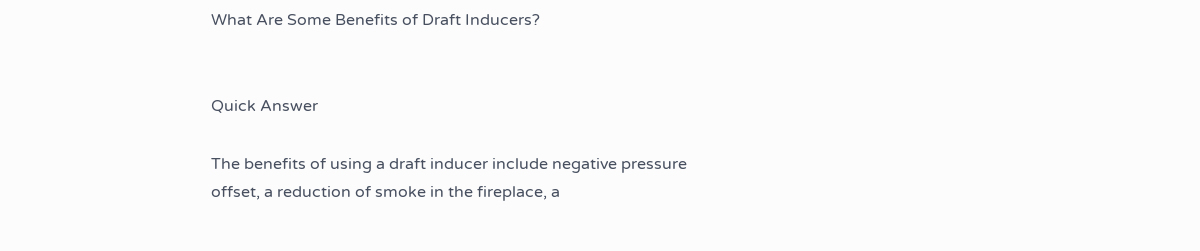What Are Some Benefits of Draft Inducers?


Quick Answer

The benefits of using a draft inducer include negative pressure offset, a reduction of smoke in the fireplace, a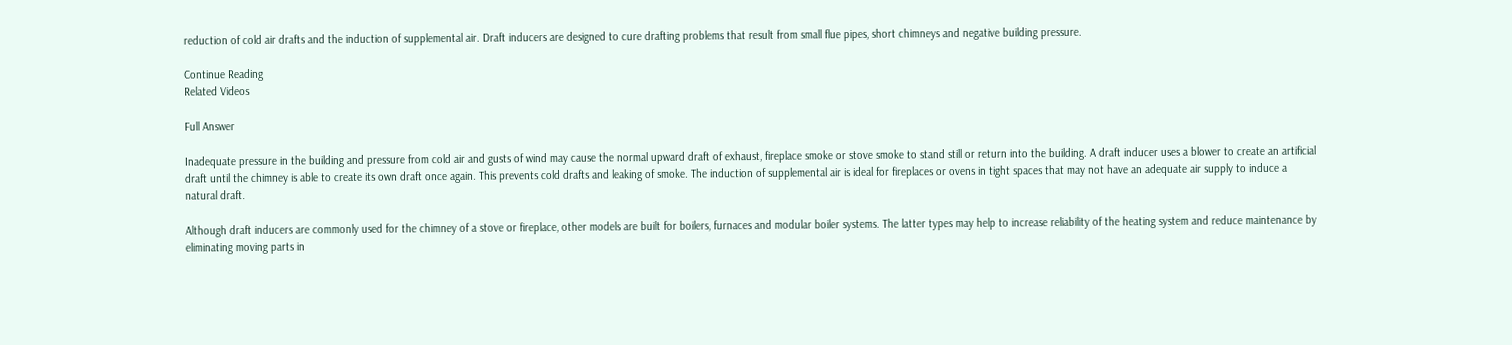reduction of cold air drafts and the induction of supplemental air. Draft inducers are designed to cure drafting problems that result from small flue pipes, short chimneys and negative building pressure.

Continue Reading
Related Videos

Full Answer

Inadequate pressure in the building and pressure from cold air and gusts of wind may cause the normal upward draft of exhaust, fireplace smoke or stove smoke to stand still or return into the building. A draft inducer uses a blower to create an artificial draft until the chimney is able to create its own draft once again. This prevents cold drafts and leaking of smoke. The induction of supplemental air is ideal for fireplaces or ovens in tight spaces that may not have an adequate air supply to induce a natural draft.

Although draft inducers are commonly used for the chimney of a stove or fireplace, other models are built for boilers, furnaces and modular boiler systems. The latter types may help to increase reliability of the heating system and reduce maintenance by eliminating moving parts in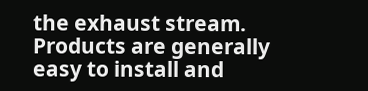the exhaust stream. Products are generally easy to install and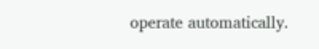operate automatically.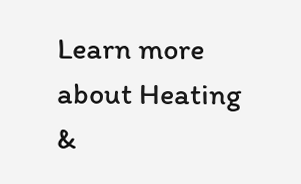Learn more about Heating &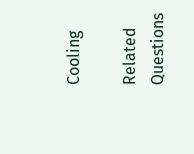Cooling

Related Questions